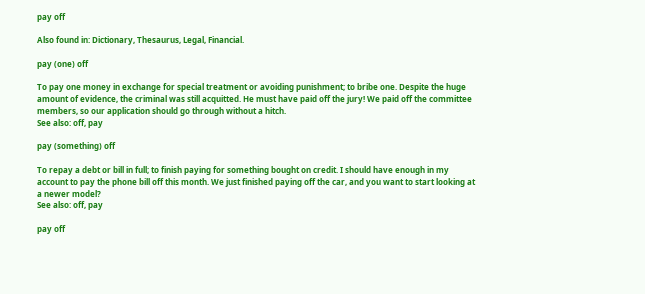pay off

Also found in: Dictionary, Thesaurus, Legal, Financial.

pay (one) off

To pay one money in exchange for special treatment or avoiding punishment; to bribe one. Despite the huge amount of evidence, the criminal was still acquitted. He must have paid off the jury! We paid off the committee members, so our application should go through without a hitch.
See also: off, pay

pay (something) off

To repay a debt or bill in full; to finish paying for something bought on credit. I should have enough in my account to pay the phone bill off this month. We just finished paying off the car, and you want to start looking at a newer model?
See also: off, pay

pay off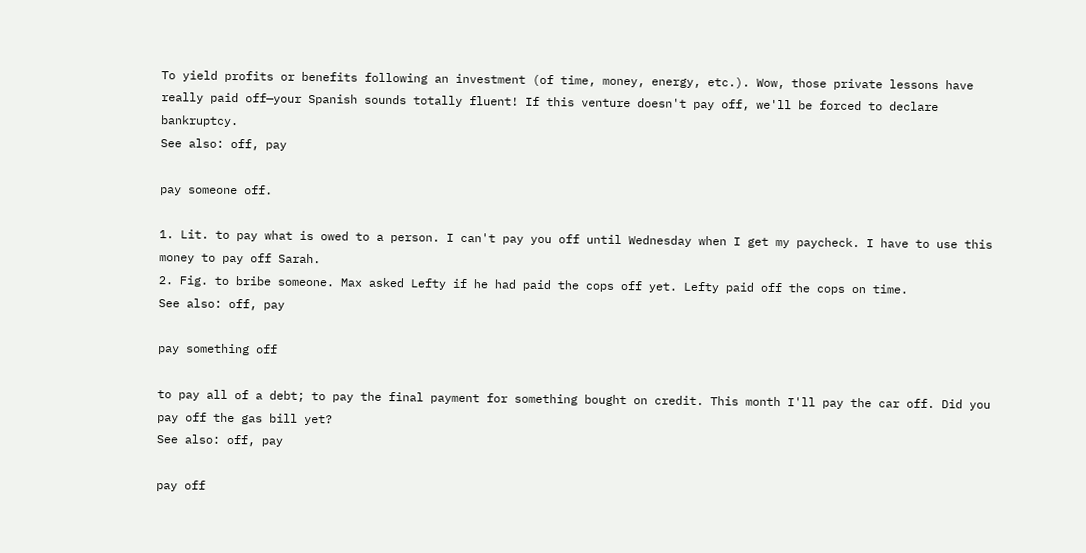To yield profits or benefits following an investment (of time, money, energy, etc.). Wow, those private lessons have really paid off—your Spanish sounds totally fluent! If this venture doesn't pay off, we'll be forced to declare bankruptcy.
See also: off, pay

pay someone off.

1. Lit. to pay what is owed to a person. I can't pay you off until Wednesday when I get my paycheck. I have to use this money to pay off Sarah.
2. Fig. to bribe someone. Max asked Lefty if he had paid the cops off yet. Lefty paid off the cops on time.
See also: off, pay

pay something off

to pay all of a debt; to pay the final payment for something bought on credit. This month I'll pay the car off. Did you pay off the gas bill yet?
See also: off, pay

pay off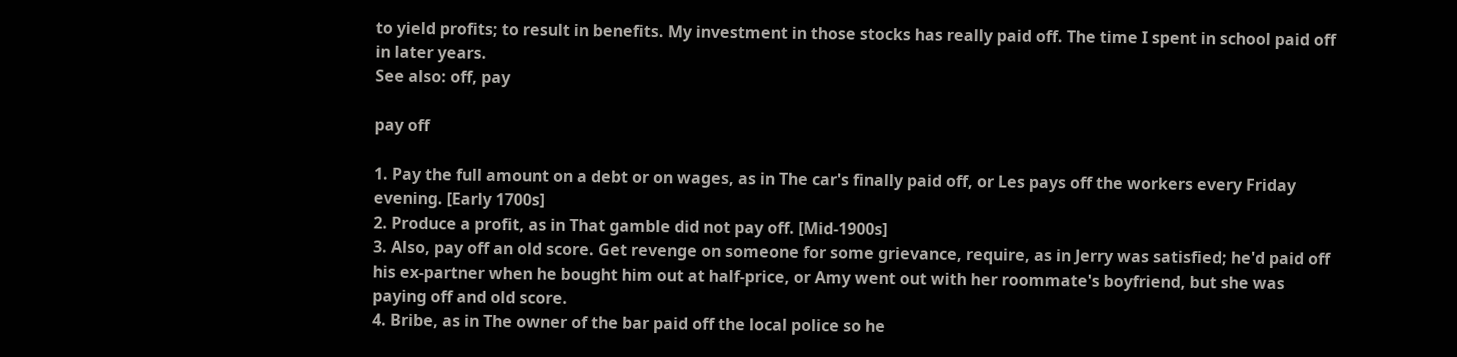to yield profits; to result in benefits. My investment in those stocks has really paid off. The time I spent in school paid off in later years.
See also: off, pay

pay off

1. Pay the full amount on a debt or on wages, as in The car's finally paid off, or Les pays off the workers every Friday evening. [Early 1700s]
2. Produce a profit, as in That gamble did not pay off. [Mid-1900s]
3. Also, pay off an old score. Get revenge on someone for some grievance, require, as in Jerry was satisfied; he'd paid off his ex-partner when he bought him out at half-price, or Amy went out with her roommate's boyfriend, but she was paying off and old score.
4. Bribe, as in The owner of the bar paid off the local police so he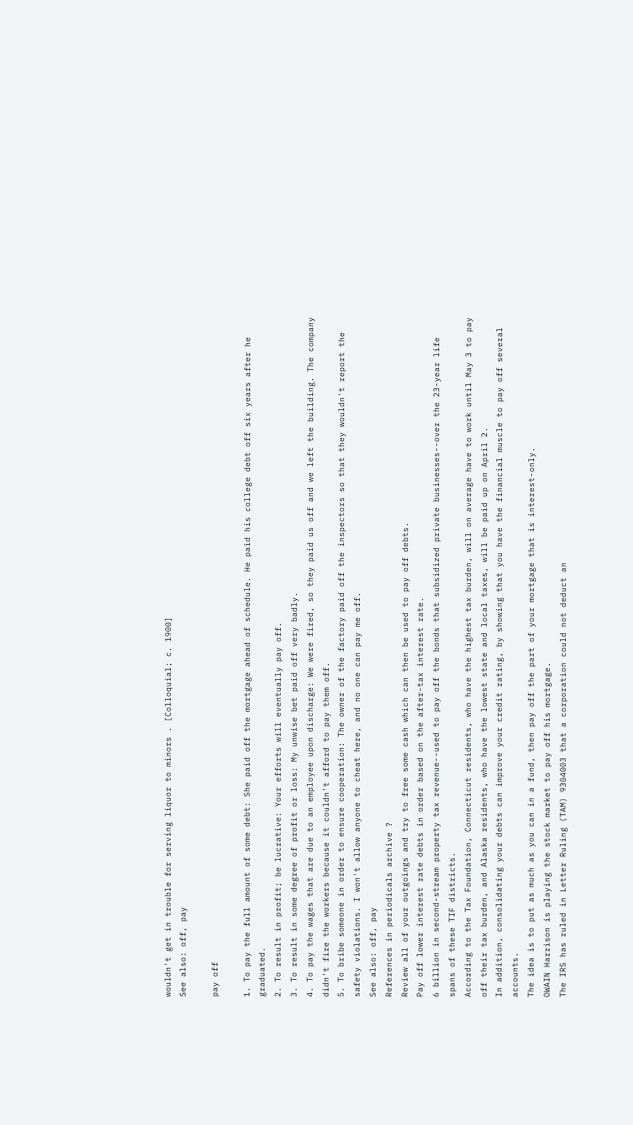wouldn't get in trouble for serving liquor to minors . [Colloquial; c. 1900]
See also: off, pay

pay off

1. To pay the full amount of some debt: She paid off the mortgage ahead of schedule. He paid his college debt off six years after he graduated.
2. To result in profit; be lucrative: Your efforts will eventually pay off.
3. To result in some degree of profit or loss: My unwise bet paid off very badly.
4. To pay the wages that are due to an employee upon discharge: We were fired, so they paid us off and we left the building. The company didn't fire the workers because it couldn't afford to pay them off.
5. To bribe someone in order to ensure cooperation: The owner of the factory paid off the inspectors so that they wouldn't report the safety violations. I won't allow anyone to cheat here, and no one can pay me off.
See also: off, pay
References in periodicals archive ?
Review all of your outgoings and try to free some cash which can then be used to pay off debts.
Pay off lower interest rate debts in order based on the after-tax interest rate.
6 billion in second-stream property tax revenue--used to pay off the bonds that subsidized private businesses--over the 23-year life spans of these TIF districts.
According to the Tax Foundation, Connecticut residents, who have the highest tax burden, will on average have to work until May 3 to pay off their tax burden, and Alaska residents, who have the lowest state and local taxes, will be paid up on April 2.
In addition, consolidating your debts can improve your credit rating, by showing that you have the financial muscle to pay off several accounts.
The idea is to put as much as you can in a fund, then pay off the part of your mortgage that is interest-only.
OWAIN Harrison is playing the stock market to pay off his mortgage.
The IRS has ruled in Letter Ruling (TAM) 9304003 that a corporation could not deduct an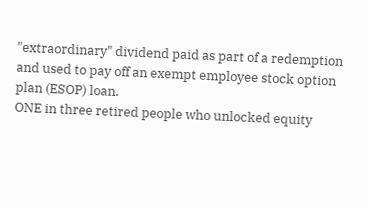"extraordinary" dividend paid as part of a redemption and used to pay off an exempt employee stock option plan (ESOP) loan.
ONE in three retired people who unlocked equity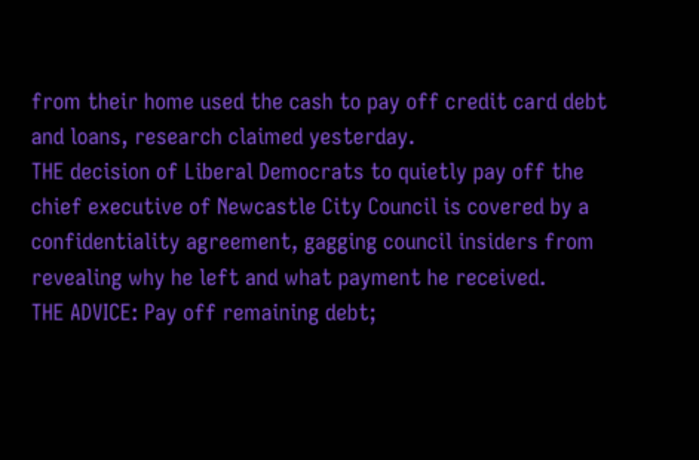from their home used the cash to pay off credit card debt and loans, research claimed yesterday.
THE decision of Liberal Democrats to quietly pay off the chief executive of Newcastle City Council is covered by a confidentiality agreement, gagging council insiders from revealing why he left and what payment he received.
THE ADVICE: Pay off remaining debt;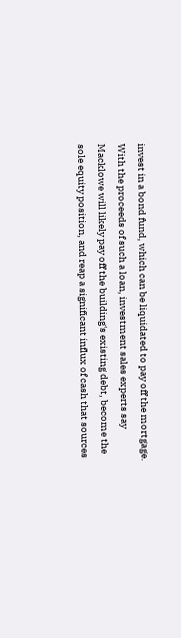invest in a bond fund, which can be liquidated to pay off the mortgage.
With the proceeds of such a loan, investment sales experts say Macklowe will likely pay off the building's existing debt, become the sole equity position, and reap a significant influx of cash that sources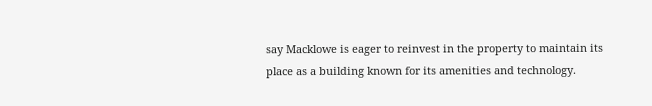say Macklowe is eager to reinvest in the property to maintain its place as a building known for its amenities and technology.